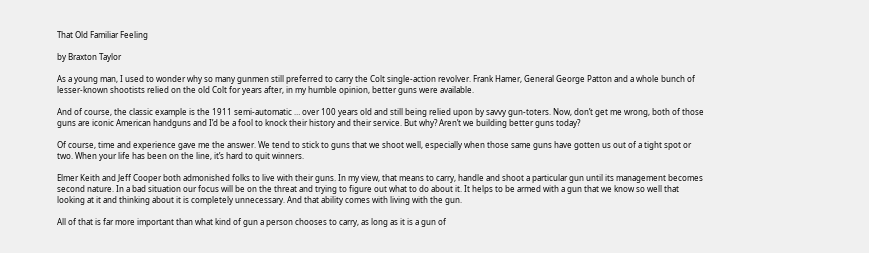That Old Familiar Feeling

by Braxton Taylor

As a young man, I used to wonder why so many gunmen still preferred to carry the Colt single-action revolver. Frank Hamer, General George Patton and a whole bunch of lesser-known shootists relied on the old Colt for years after, in my humble opinion, better guns were available.

And of course, the classic example is the 1911 semi-automatic … over 100 years old and still being relied upon by savvy gun-toters. Now, don’t get me wrong, both of those guns are iconic American handguns and I’d be a fool to knock their history and their service. But why? Aren’t we building better guns today?

Of course, time and experience gave me the answer. We tend to stick to guns that we shoot well, especially when those same guns have gotten us out of a tight spot or two. When your life has been on the line, it’s hard to quit winners.

Elmer Keith and Jeff Cooper both admonished folks to live with their guns. In my view, that means to carry, handle and shoot a particular gun until its management becomes second nature. In a bad situation our focus will be on the threat and trying to figure out what to do about it. It helps to be armed with a gun that we know so well that looking at it and thinking about it is completely unnecessary. And that ability comes with living with the gun.

All of that is far more important than what kind of gun a person chooses to carry, as long as it is a gun of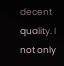decent quality. I not only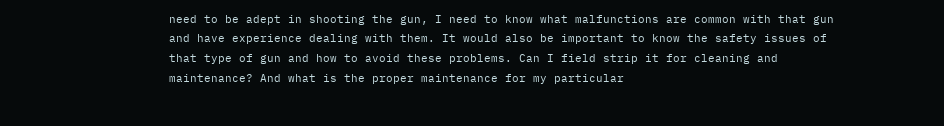need to be adept in shooting the gun, I need to know what malfunctions are common with that gun and have experience dealing with them. It would also be important to know the safety issues of that type of gun and how to avoid these problems. Can I field strip it for cleaning and maintenance? And what is the proper maintenance for my particular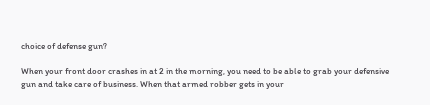choice of defense gun?

When your front door crashes in at 2 in the morning, you need to be able to grab your defensive gun and take care of business. When that armed robber gets in your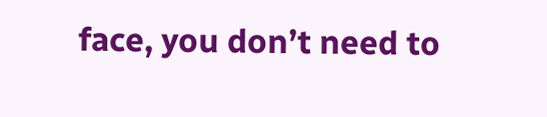face, you don’t need to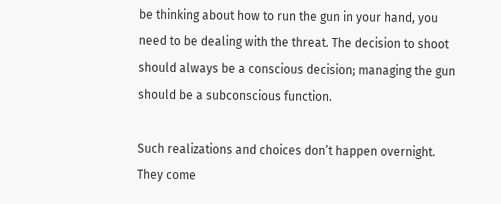be thinking about how to run the gun in your hand, you need to be dealing with the threat. The decision to shoot should always be a conscious decision; managing the gun should be a subconscious function.

Such realizations and choices don’t happen overnight. They come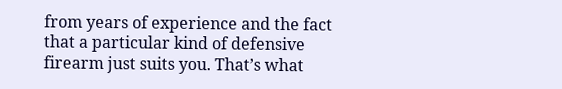from years of experience and the fact that a particular kind of defensive firearm just suits you. That’s what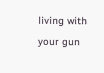living with your gun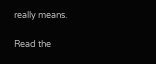really means.

Read the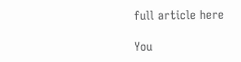full article here

You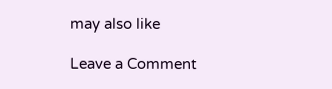may also like

Leave a Comment